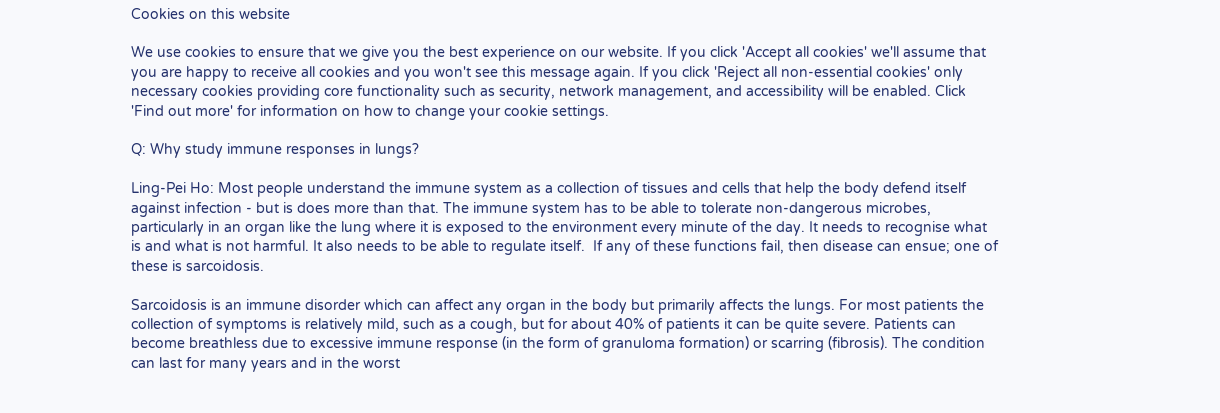Cookies on this website

We use cookies to ensure that we give you the best experience on our website. If you click 'Accept all cookies' we'll assume that you are happy to receive all cookies and you won't see this message again. If you click 'Reject all non-essential cookies' only necessary cookies providing core functionality such as security, network management, and accessibility will be enabled. Click 'Find out more' for information on how to change your cookie settings.

Q: Why study immune responses in lungs?

Ling-Pei Ho: Most people understand the immune system as a collection of tissues and cells that help the body defend itself against infection - but is does more than that. The immune system has to be able to tolerate non-dangerous microbes, particularly in an organ like the lung where it is exposed to the environment every minute of the day. It needs to recognise what is and what is not harmful. It also needs to be able to regulate itself.  If any of these functions fail, then disease can ensue; one of these is sarcoidosis.

Sarcoidosis is an immune disorder which can affect any organ in the body but primarily affects the lungs. For most patients the collection of symptoms is relatively mild, such as a cough, but for about 40% of patients it can be quite severe. Patients can become breathless due to excessive immune response (in the form of granuloma formation) or scarring (fibrosis). The condition can last for many years and in the worst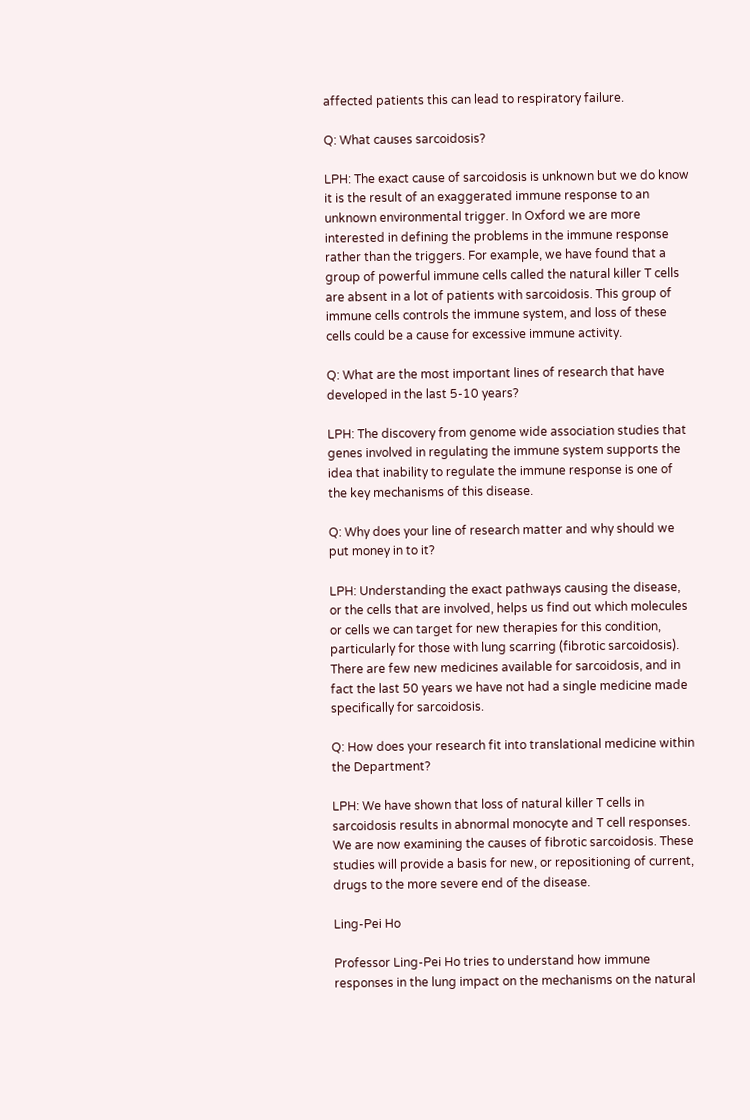affected patients this can lead to respiratory failure.

Q: What causes sarcoidosis?

LPH: The exact cause of sarcoidosis is unknown but we do know it is the result of an exaggerated immune response to an unknown environmental trigger. In Oxford we are more interested in defining the problems in the immune response rather than the triggers. For example, we have found that a group of powerful immune cells called the natural killer T cells are absent in a lot of patients with sarcoidosis. This group of immune cells controls the immune system, and loss of these cells could be a cause for excessive immune activity.

Q: What are the most important lines of research that have developed in the last 5-10 years?

LPH: The discovery from genome wide association studies that genes involved in regulating the immune system supports the idea that inability to regulate the immune response is one of the key mechanisms of this disease.

Q: Why does your line of research matter and why should we put money in to it?

LPH: Understanding the exact pathways causing the disease, or the cells that are involved, helps us find out which molecules or cells we can target for new therapies for this condition, particularly for those with lung scarring (fibrotic sarcoidosis). There are few new medicines available for sarcoidosis, and in fact the last 50 years we have not had a single medicine made specifically for sarcoidosis.

Q: How does your research fit into translational medicine within the Department?

LPH: We have shown that loss of natural killer T cells in sarcoidosis results in abnormal monocyte and T cell responses. We are now examining the causes of fibrotic sarcoidosis. These studies will provide a basis for new, or repositioning of current, drugs to the more severe end of the disease.

Ling-Pei Ho

Professor Ling-Pei Ho tries to understand how immune responses in the lung impact on the mechanisms on the natural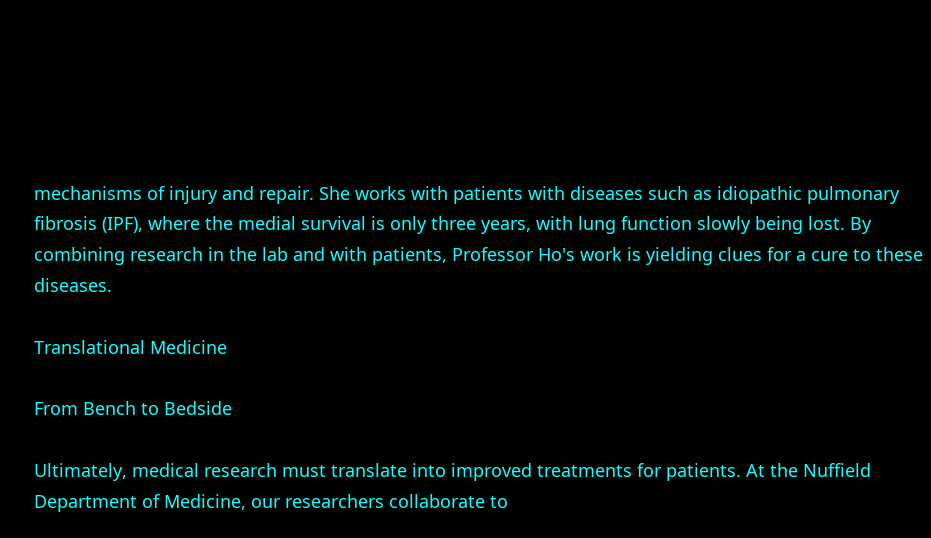mechanisms of injury and repair. She works with patients with diseases such as idiopathic pulmonary fibrosis (IPF), where the medial survival is only three years, with lung function slowly being lost. By combining research in the lab and with patients, Professor Ho's work is yielding clues for a cure to these diseases.

Translational Medicine

From Bench to Bedside

Ultimately, medical research must translate into improved treatments for patients. At the Nuffield Department of Medicine, our researchers collaborate to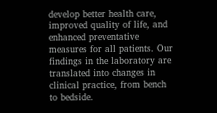develop better health care, improved quality of life, and enhanced preventative measures for all patients. Our findings in the laboratory are translated into changes in clinical practice, from bench to bedside.